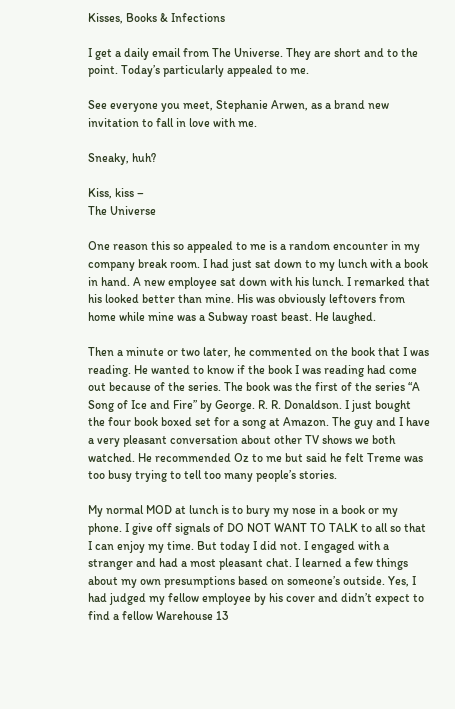Kisses, Books & Infections

I get a daily email from The Universe. They are short and to the point. Today’s particularly appealed to me.

See everyone you meet, Stephanie Arwen, as a brand new invitation to fall in love with me.

Sneaky, huh?

Kiss, kiss –
The Universe

One reason this so appealed to me is a random encounter in my company break room. I had just sat down to my lunch with a book in hand. A new employee sat down with his lunch. I remarked that his looked better than mine. His was obviously leftovers from home while mine was a Subway roast beast. He laughed.

Then a minute or two later, he commented on the book that I was reading. He wanted to know if the book I was reading had come out because of the series. The book was the first of the series “A Song of Ice and Fire” by George. R. R. Donaldson. I just bought the four book boxed set for a song at Amazon. The guy and I have a very pleasant conversation about other TV shows we both watched. He recommended Oz to me but said he felt Treme was too busy trying to tell too many people’s stories.

My normal MOD at lunch is to bury my nose in a book or my phone. I give off signals of DO NOT WANT TO TALK to all so that I can enjoy my time. But today I did not. I engaged with a stranger and had a most pleasant chat. I learned a few things about my own presumptions based on someone’s outside. Yes, I had judged my fellow employee by his cover and didn’t expect to find a fellow Warehouse 13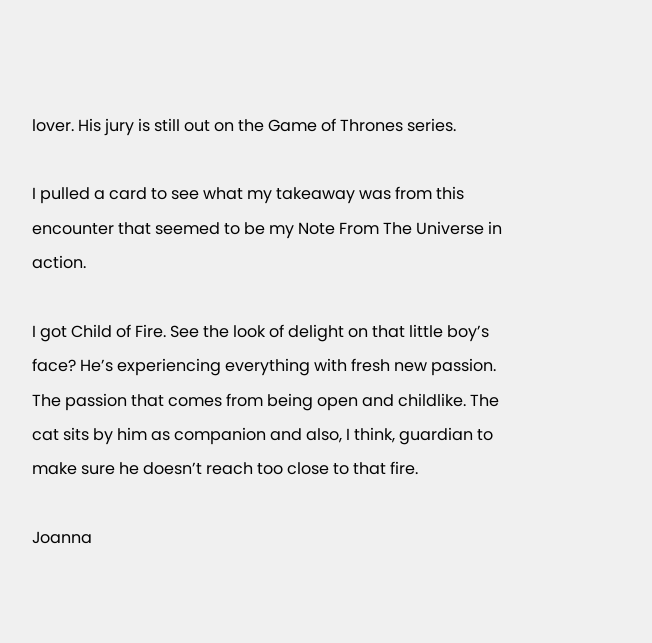lover. His jury is still out on the Game of Thrones series.

I pulled a card to see what my takeaway was from this encounter that seemed to be my Note From The Universe in action.

I got Child of Fire. See the look of delight on that little boy’s face? He’s experiencing everything with fresh new passion. The passion that comes from being open and childlike. The cat sits by him as companion and also, I think, guardian to make sure he doesn’t reach too close to that fire.

Joanna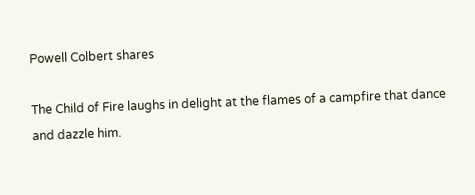Powell Colbert shares

The Child of Fire laughs in delight at the flames of a campfire that dance and dazzle him.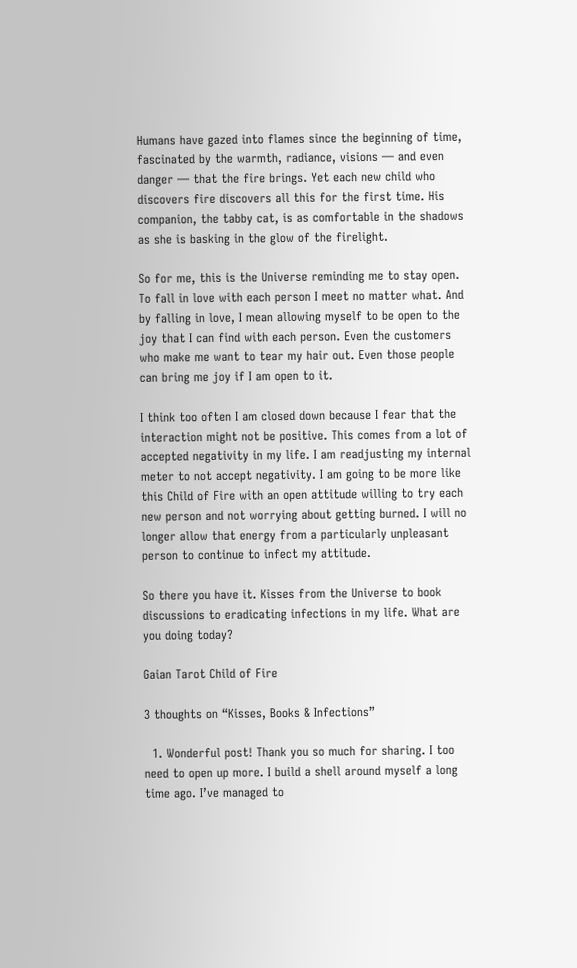Humans have gazed into flames since the beginning of time, fascinated by the warmth, radiance, visions — and even danger — that the fire brings. Yet each new child who discovers fire discovers all this for the first time. His companion, the tabby cat, is as comfortable in the shadows as she is basking in the glow of the firelight.

So for me, this is the Universe reminding me to stay open. To fall in love with each person I meet no matter what. And by falling in love, I mean allowing myself to be open to the joy that I can find with each person. Even the customers who make me want to tear my hair out. Even those people can bring me joy if I am open to it.

I think too often I am closed down because I fear that the interaction might not be positive. This comes from a lot of accepted negativity in my life. I am readjusting my internal meter to not accept negativity. I am going to be more like this Child of Fire with an open attitude willing to try each new person and not worrying about getting burned. I will no longer allow that energy from a particularly unpleasant person to continue to infect my attitude.

So there you have it. Kisses from the Universe to book discussions to eradicating infections in my life. What are you doing today?

Gaian Tarot Child of Fire

3 thoughts on “Kisses, Books & Infections”

  1. Wonderful post! Thank you so much for sharing. I too need to open up more. I build a shell around myself a long time ago. I’ve managed to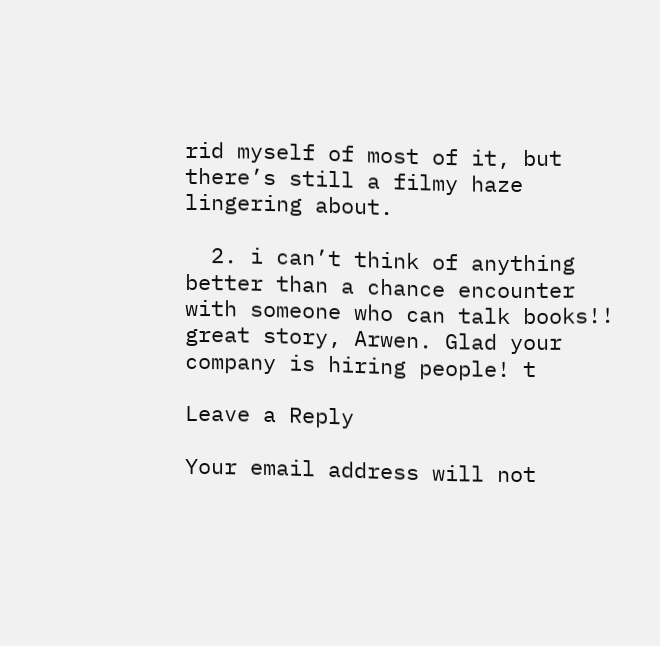rid myself of most of it, but there’s still a filmy haze lingering about.

  2. i can’t think of anything better than a chance encounter with someone who can talk books!! great story, Arwen. Glad your company is hiring people! t

Leave a Reply

Your email address will not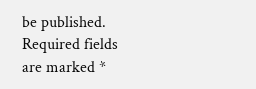be published. Required fields are marked *